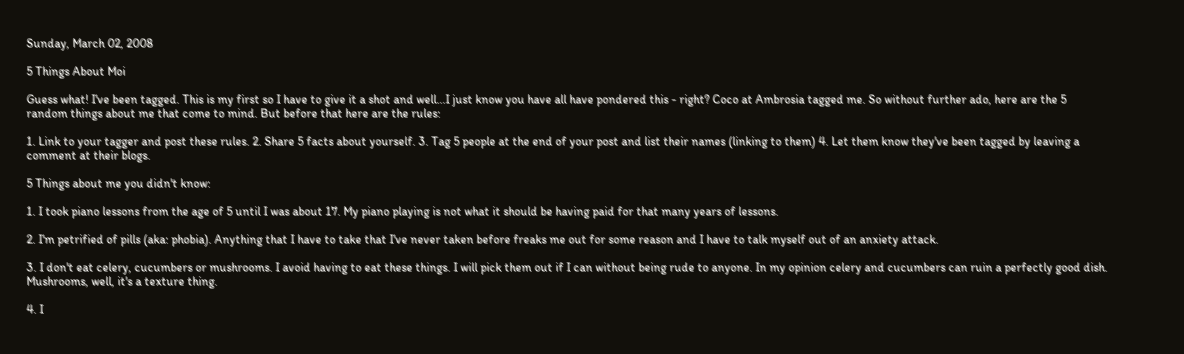Sunday, March 02, 2008

5 Things About Moi

Guess what! I've been tagged. This is my first so I have to give it a shot and well...I just know you have all have pondered this - right? Coco at Ambrosia tagged me. So without further ado, here are the 5 random things about me that come to mind. But before that here are the rules:

1. Link to your tagger and post these rules. 2. Share 5 facts about yourself. 3. Tag 5 people at the end of your post and list their names (linking to them) 4. Let them know they've been tagged by leaving a comment at their blogs.

5 Things about me you didn't know:

1. I took piano lessons from the age of 5 until I was about 17. My piano playing is not what it should be having paid for that many years of lessons.

2. I'm petrified of pills (aka: phobia). Anything that I have to take that I've never taken before freaks me out for some reason and I have to talk myself out of an anxiety attack.

3. I don't eat celery, cucumbers or mushrooms. I avoid having to eat these things. I will pick them out if I can without being rude to anyone. In my opinion celery and cucumbers can ruin a perfectly good dish. Mushrooms, well, it's a texture thing.

4. I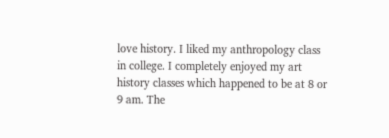love history. I liked my anthropology class in college. I completely enjoyed my art history classes which happened to be at 8 or 9 am. The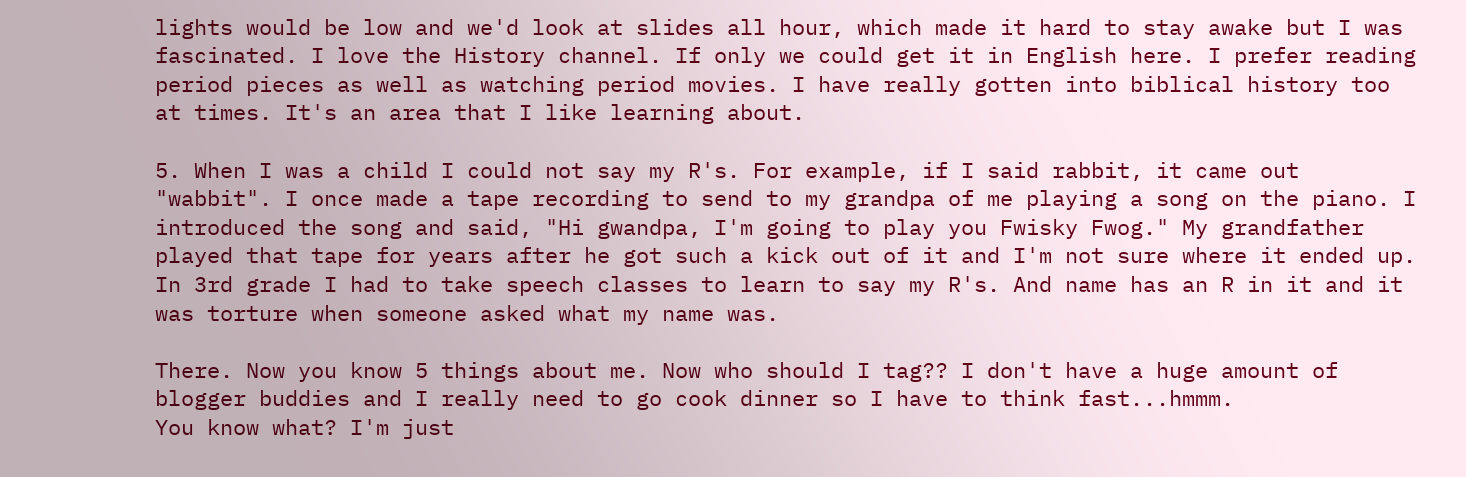lights would be low and we'd look at slides all hour, which made it hard to stay awake but I was fascinated. I love the History channel. If only we could get it in English here. I prefer reading period pieces as well as watching period movies. I have really gotten into biblical history too at times. It's an area that I like learning about.

5. When I was a child I could not say my R's. For example, if I said rabbit, it came out "wabbit". I once made a tape recording to send to my grandpa of me playing a song on the piano. I introduced the song and said, "Hi gwandpa, I'm going to play you Fwisky Fwog." My grandfather played that tape for years after he got such a kick out of it and I'm not sure where it ended up. In 3rd grade I had to take speech classes to learn to say my R's. And name has an R in it and it was torture when someone asked what my name was.

There. Now you know 5 things about me. Now who should I tag?? I don't have a huge amount of blogger buddies and I really need to go cook dinner so I have to think fast...hmmm.
You know what? I'm just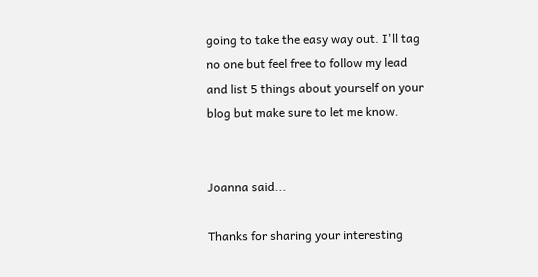going to take the easy way out. I'll tag no one but feel free to follow my lead and list 5 things about yourself on your blog but make sure to let me know.


Joanna said...

Thanks for sharing your interesting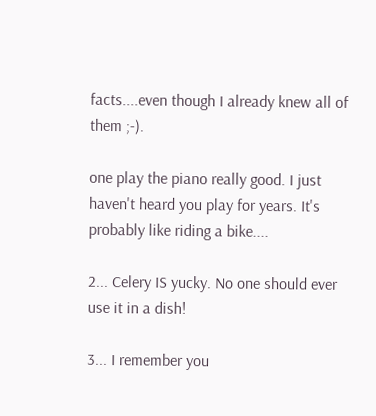facts....even though I already knew all of them ;-).

one play the piano really good. I just haven't heard you play for years. It's probably like riding a bike....

2... Celery IS yucky. No one should ever use it in a dish!

3... I remember you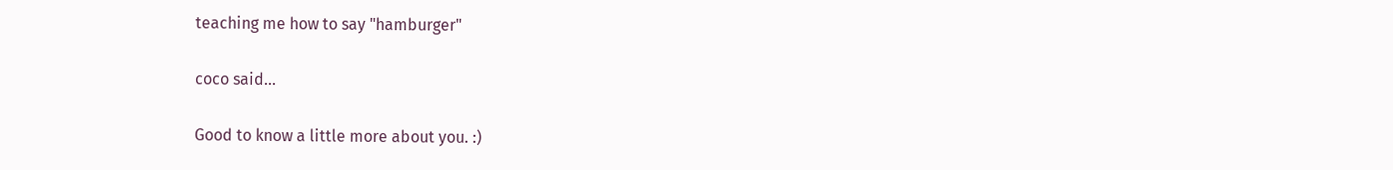teaching me how to say "hamburger"

coco said...

Good to know a little more about you. :)